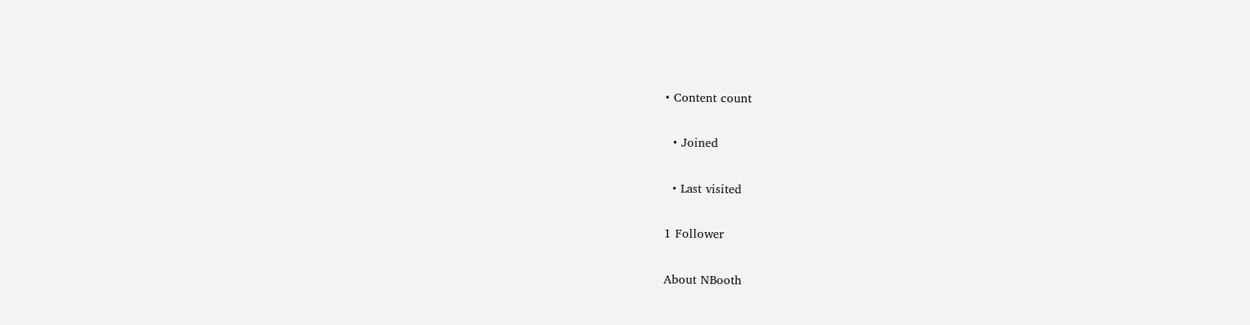• Content count

  • Joined

  • Last visited

1 Follower

About NBooth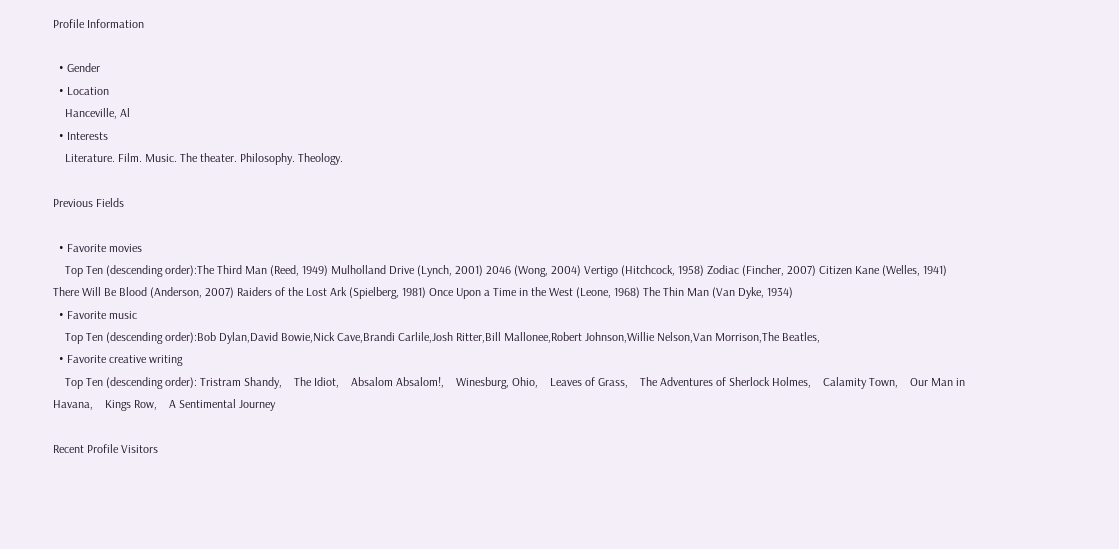Profile Information

  • Gender
  • Location
    Hanceville, Al
  • Interests
    Literature. Film. Music. The theater. Philosophy. Theology.

Previous Fields

  • Favorite movies
    Top Ten (descending order):The Third Man (Reed, 1949) Mulholland Drive (Lynch, 2001) 2046 (Wong, 2004) Vertigo (Hitchcock, 1958) Zodiac (Fincher, 2007) Citizen Kane (Welles, 1941) There Will Be Blood (Anderson, 2007) Raiders of the Lost Ark (Spielberg, 1981) Once Upon a Time in the West (Leone, 1968) The Thin Man (Van Dyke, 1934)
  • Favorite music
    Top Ten (descending order):Bob Dylan,David Bowie,Nick Cave,Brandi Carlile,Josh Ritter,Bill Mallonee,Robert Johnson,Willie Nelson,Van Morrison,The Beatles,
  • Favorite creative writing
    Top Ten (descending order): Tristram Shandy,    The Idiot,    Absalom Absalom!,    Winesburg, Ohio,    Leaves of Grass,    The Adventures of Sherlock Holmes,    Calamity Town,    Our Man in Havana,    Kings Row,    A Sentimental Journey

Recent Profile Visitors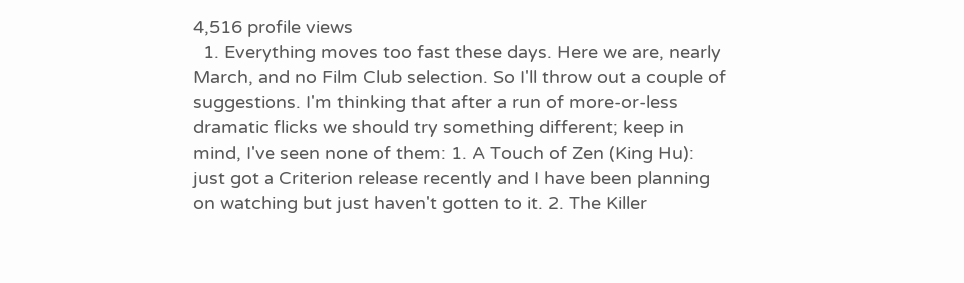4,516 profile views
  1. Everything moves too fast these days. Here we are, nearly March, and no Film Club selection. So I'll throw out a couple of suggestions. I'm thinking that after a run of more-or-less dramatic flicks we should try something different; keep in mind, I've seen none of them: 1. A Touch of Zen (King Hu): just got a Criterion release recently and I have been planning on watching but just haven't gotten to it. 2. The Killer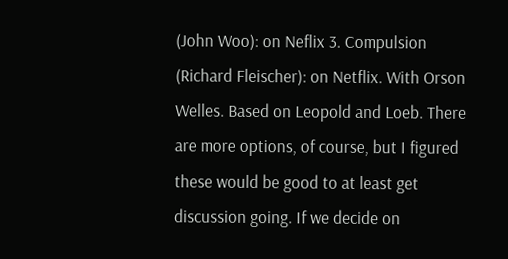(John Woo): on Neflix 3. Compulsion (Richard Fleischer): on Netflix. With Orson Welles. Based on Leopold and Loeb. There are more options, of course, but I figured these would be good to at least get discussion going. If we decide on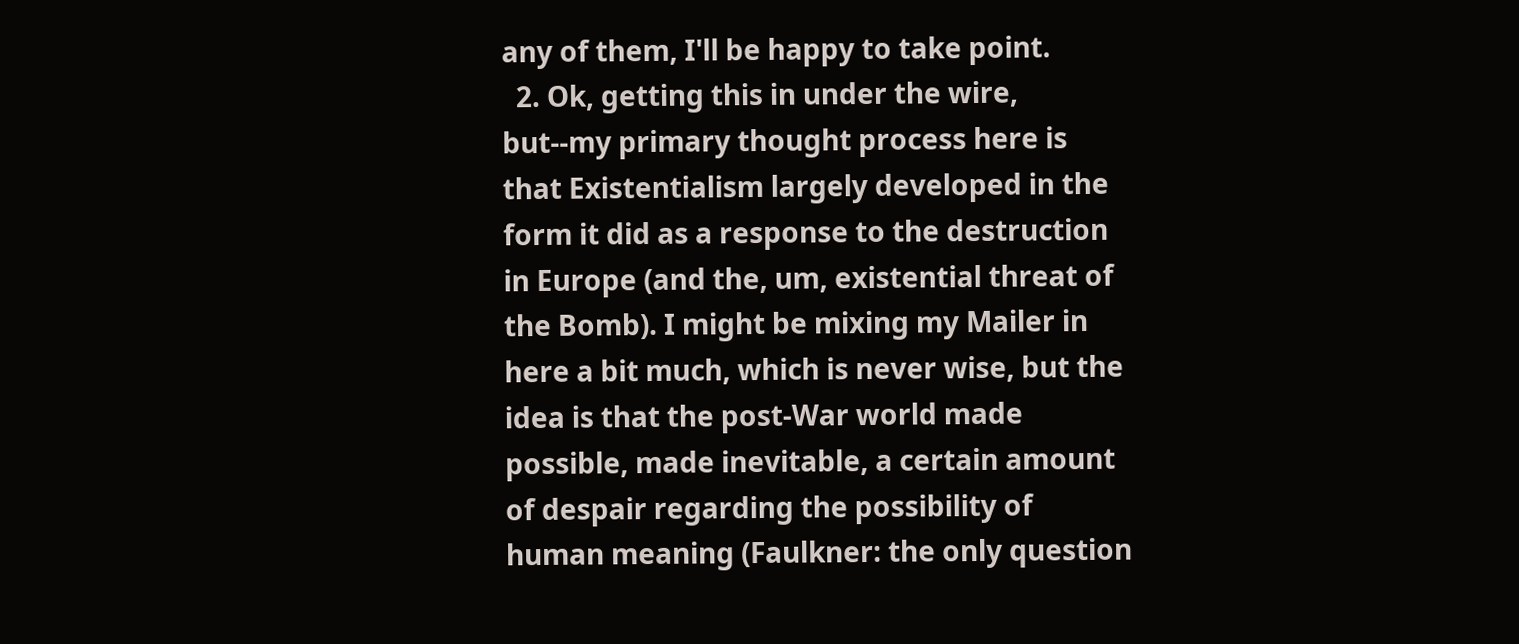any of them, I'll be happy to take point.
  2. Ok, getting this in under the wire, but--my primary thought process here is that Existentialism largely developed in the form it did as a response to the destruction in Europe (and the, um, existential threat of the Bomb). I might be mixing my Mailer in here a bit much, which is never wise, but the idea is that the post-War world made possible, made inevitable, a certain amount of despair regarding the possibility of human meaning (Faulkner: the only question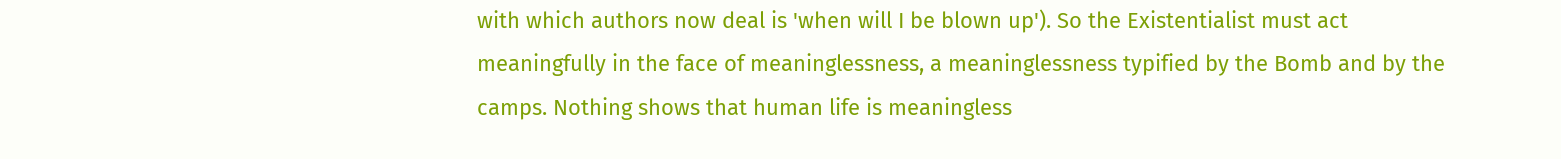with which authors now deal is 'when will I be blown up'). So the Existentialist must act meaningfully in the face of meaninglessness, a meaninglessness typified by the Bomb and by the camps. Nothing shows that human life is meaningless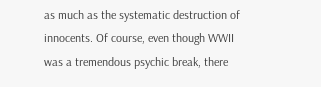as much as the systematic destruction of innocents. Of course, even though WWII was a tremendous psychic break, there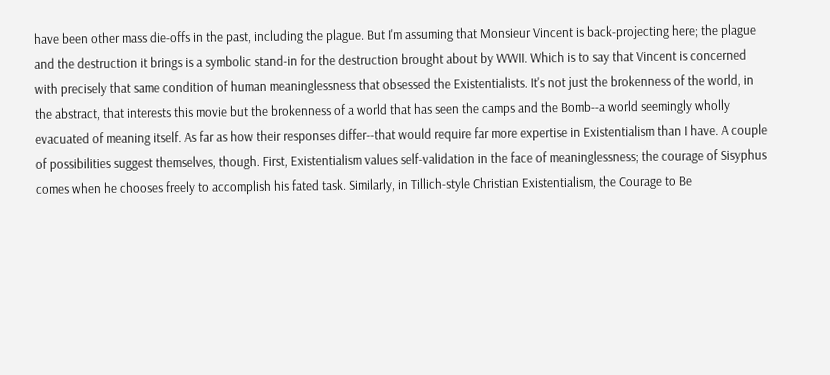have been other mass die-offs in the past, including the plague. But I'm assuming that Monsieur Vincent is back-projecting here; the plague and the destruction it brings is a symbolic stand-in for the destruction brought about by WWII. Which is to say that Vincent is concerned with precisely that same condition of human meaninglessness that obsessed the Existentialists. It's not just the brokenness of the world, in the abstract, that interests this movie but the brokenness of a world that has seen the camps and the Bomb--a world seemingly wholly evacuated of meaning itself. As far as how their responses differ--that would require far more expertise in Existentialism than I have. A couple of possibilities suggest themselves, though. First, Existentialism values self-validation in the face of meaninglessness; the courage of Sisyphus comes when he chooses freely to accomplish his fated task. Similarly, in Tillich-style Christian Existentialism, the Courage to Be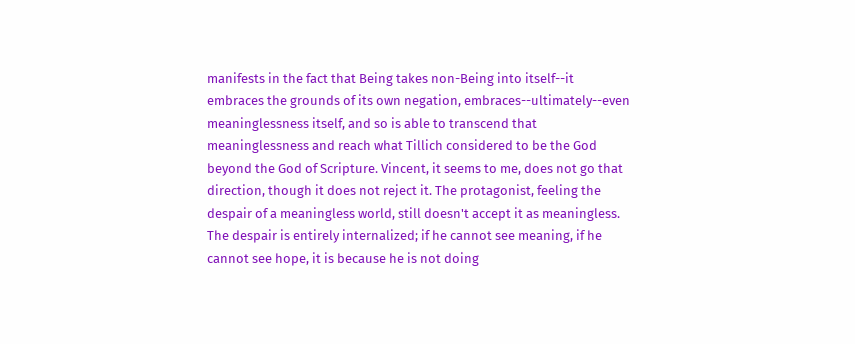manifests in the fact that Being takes non-Being into itself--it embraces the grounds of its own negation, embraces--ultimately--even meaninglessness itself, and so is able to transcend that meaninglessness and reach what Tillich considered to be the God beyond the God of Scripture. Vincent, it seems to me, does not go that direction, though it does not reject it. The protagonist, feeling the despair of a meaningless world, still doesn't accept it as meaningless. The despair is entirely internalized; if he cannot see meaning, if he cannot see hope, it is because he is not doing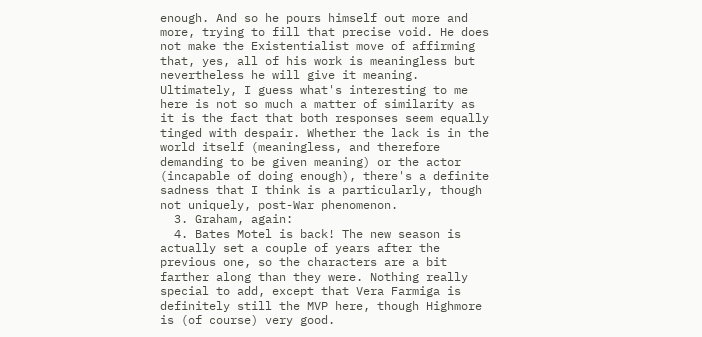enough. And so he pours himself out more and more, trying to fill that precise void. He does not make the Existentialist move of affirming that, yes, all of his work is meaningless but nevertheless he will give it meaning. Ultimately, I guess what's interesting to me here is not so much a matter of similarity as it is the fact that both responses seem equally tinged with despair. Whether the lack is in the world itself (meaningless, and therefore demanding to be given meaning) or the actor (incapable of doing enough), there's a definite sadness that I think is a particularly, though not uniquely, post-War phenomenon.
  3. Graham, again:
  4. Bates Motel is back! The new season is actually set a couple of years after the previous one, so the characters are a bit farther along than they were. Nothing really special to add, except that Vera Farmiga is definitely still the MVP here, though Highmore is (of course) very good.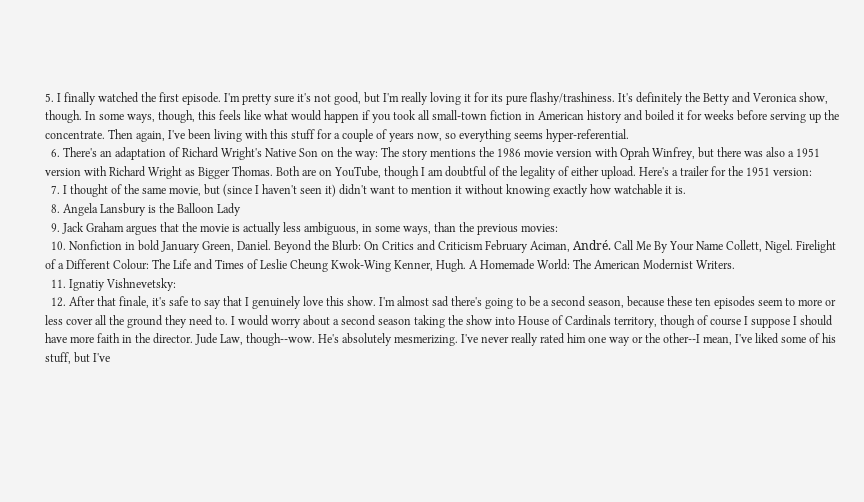5. I finally watched the first episode. I'm pretty sure it's not good, but I'm really loving it for its pure flashy/trashiness. It's definitely the Betty and Veronica show, though. In some ways, though, this feels like what would happen if you took all small-town fiction in American history and boiled it for weeks before serving up the concentrate. Then again, I've been living with this stuff for a couple of years now, so everything seems hyper-referential.
  6. There's an adaptation of Richard Wright's Native Son on the way: The story mentions the 1986 movie version with Oprah Winfrey, but there was also a 1951 version with Richard Wright as Bigger Thomas. Both are on YouTube, though I am doubtful of the legality of either upload. Here's a trailer for the 1951 version:
  7. I thought of the same movie, but (since I haven't seen it) didn't want to mention it without knowing exactly how watchable it is.
  8. Angela Lansbury is the Balloon Lady
  9. Jack Graham argues that the movie is actually less ambiguous, in some ways, than the previous movies:
  10. Nonfiction in bold January Green, Daniel. Beyond the Blurb: On Critics and Criticism February Aciman, André. Call Me By Your Name Collett, Nigel. Firelight of a Different Colour: The Life and Times of Leslie Cheung Kwok-Wing Kenner, Hugh. A Homemade World: The American Modernist Writers.
  11. Ignatiy Vishnevetsky:
  12. After that finale, it's safe to say that I genuinely love this show. I'm almost sad there's going to be a second season, because these ten episodes seem to more or less cover all the ground they need to. I would worry about a second season taking the show into House of Cardinals territory, though of course I suppose I should have more faith in the director. Jude Law, though--wow. He's absolutely mesmerizing. I've never really rated him one way or the other--I mean, I've liked some of his stuff, but I've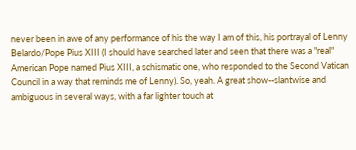never been in awe of any performance of his the way I am of this, his portrayal of Lenny Belardo/Pope Pius XIII (I should have searched later and seen that there was a "real" American Pope named Pius XIII, a schismatic one, who responded to the Second Vatican Council in a way that reminds me of Lenny). So, yeah. A great show--slantwise and ambiguous in several ways, with a far lighter touch at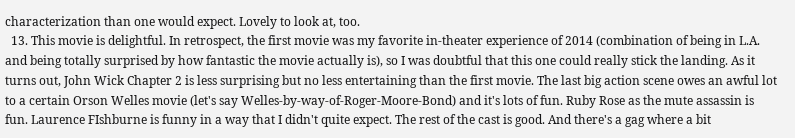characterization than one would expect. Lovely to look at, too.
  13. This movie is delightful. In retrospect, the first movie was my favorite in-theater experience of 2014 (combination of being in L.A. and being totally surprised by how fantastic the movie actually is), so I was doubtful that this one could really stick the landing. As it turns out, John Wick Chapter 2 is less surprising but no less entertaining than the first movie. The last big action scene owes an awful lot to a certain Orson Welles movie (let's say Welles-by-way-of-Roger-Moore-Bond) and it's lots of fun. Ruby Rose as the mute assassin is fun. Laurence FIshburne is funny in a way that I didn't quite expect. The rest of the cast is good. And there's a gag where a bit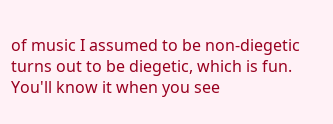of music I assumed to be non-diegetic turns out to be diegetic, which is fun. You'll know it when you see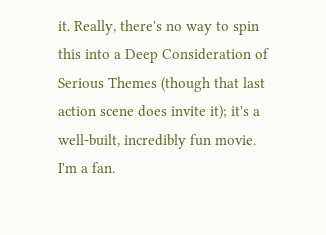it. Really, there's no way to spin this into a Deep Consideration of Serious Themes (though that last action scene does invite it); it's a well-built, incredibly fun movie. I'm a fan.